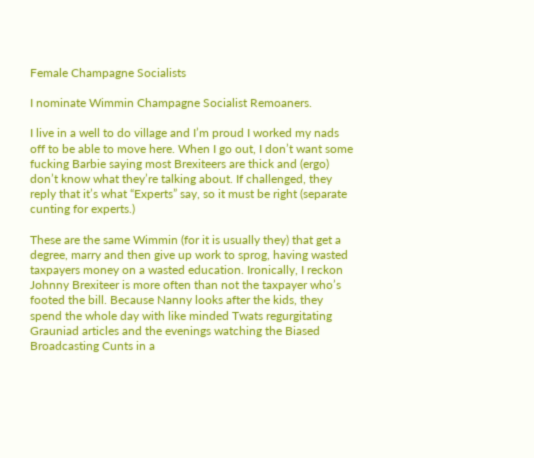Female Champagne Socialists

I nominate Wimmin Champagne Socialist Remoaners.

I live in a well to do village and I’m proud I worked my nads off to be able to move here. When I go out, I don’t want some fucking Barbie saying most Brexiteers are thick and (ergo) don’t know what they’re talking about. If challenged, they reply that it’s what “Experts” say, so it must be right (separate cunting for experts.)

These are the same Wimmin (for it is usually they) that get a degree, marry and then give up work to sprog, having wasted taxpayers money on a wasted education. Ironically, I reckon Johnny Brexiteer is more often than not the taxpayer who’s footed the bill. Because Nanny looks after the kids, they spend the whole day with like minded Twats regurgitating Grauniad articles and the evenings watching the Biased Broadcasting Cunts in a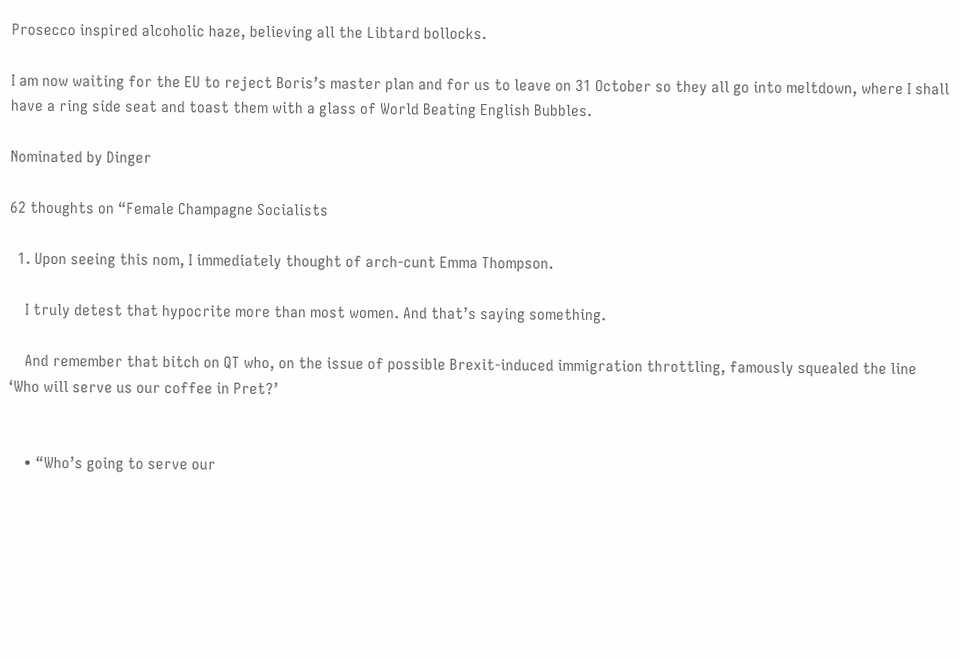Prosecco inspired alcoholic haze, believing all the Libtard bollocks.

I am now waiting for the EU to reject Boris’s master plan and for us to leave on 31 October so they all go into meltdown, where I shall have a ring side seat and toast them with a glass of World Beating English Bubbles.

Nominated by Dinger

62 thoughts on “Female Champagne Socialists

  1. Upon seeing this nom, I immediately thought of arch-cunt Emma Thompson.

    I truly detest that hypocrite more than most women. And that’s saying something.

    And remember that bitch on QT who, on the issue of possible Brexit-induced immigration throttling, famously squealed the line ‘Who will serve us our coffee in Pret?’


    • “Who’s going to serve our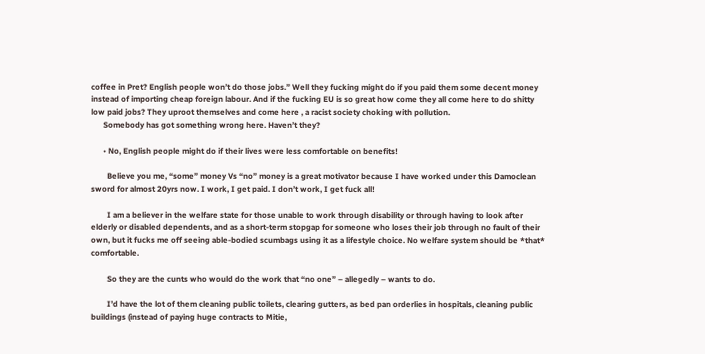coffee in Pret? English people won’t do those jobs.” Well they fucking might do if you paid them some decent money instead of importing cheap foreign labour. And if the fucking EU is so great how come they all come here to do shitty low paid jobs? They uproot themselves and come here , a racist society choking with pollution.
      Somebody has got something wrong here. Haven’t they?

      • No, English people might do if their lives were less comfortable on benefits!

        Believe you me, “some” money Vs “no” money is a great motivator because I have worked under this Damoclean sword for almost 20yrs now. I work, I get paid. I don’t work, I get fuck all!

        I am a believer in the welfare state for those unable to work through disability or through having to look after elderly or disabled dependents, and as a short-term stopgap for someone who loses their job through no fault of their own, but it fucks me off seeing able-bodied scumbags using it as a lifestyle choice. No welfare system should be *that* comfortable.

        So they are the cunts who would do the work that “no one” – allegedly – wants to do.

        I’d have the lot of them cleaning public toilets, clearing gutters, as bed pan orderlies in hospitals, cleaning public buildings (instead of paying huge contracts to Mitie,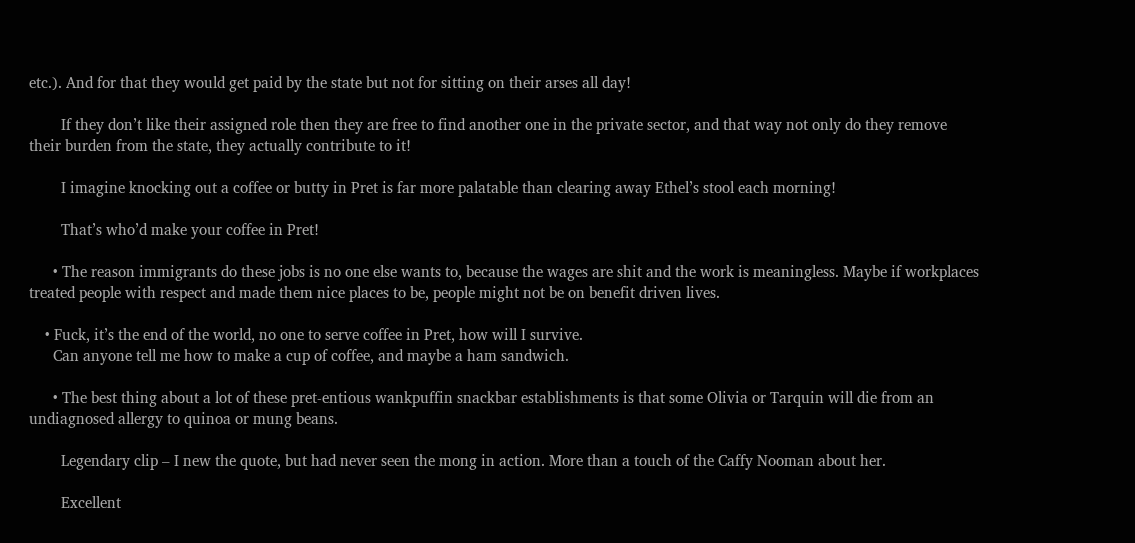etc.). And for that they would get paid by the state but not for sitting on their arses all day!

        If they don’t like their assigned role then they are free to find another one in the private sector, and that way not only do they remove their burden from the state, they actually contribute to it!

        I imagine knocking out a coffee or butty in Pret is far more palatable than clearing away Ethel’s stool each morning!

        That’s who’d make your coffee in Pret!

      • The reason immigrants do these jobs is no one else wants to, because the wages are shit and the work is meaningless. Maybe if workplaces treated people with respect and made them nice places to be, people might not be on benefit driven lives.

    • Fuck, it’s the end of the world, no one to serve coffee in Pret, how will I survive.
      Can anyone tell me how to make a cup of coffee, and maybe a ham sandwich.

      • The best thing about a lot of these pret-entious wankpuffin snackbar establishments is that some Olivia or Tarquin will die from an undiagnosed allergy to quinoa or mung beans.

        Legendary clip – I new the quote, but had never seen the mong in action. More than a touch of the Caffy Nooman about her.

        Excellent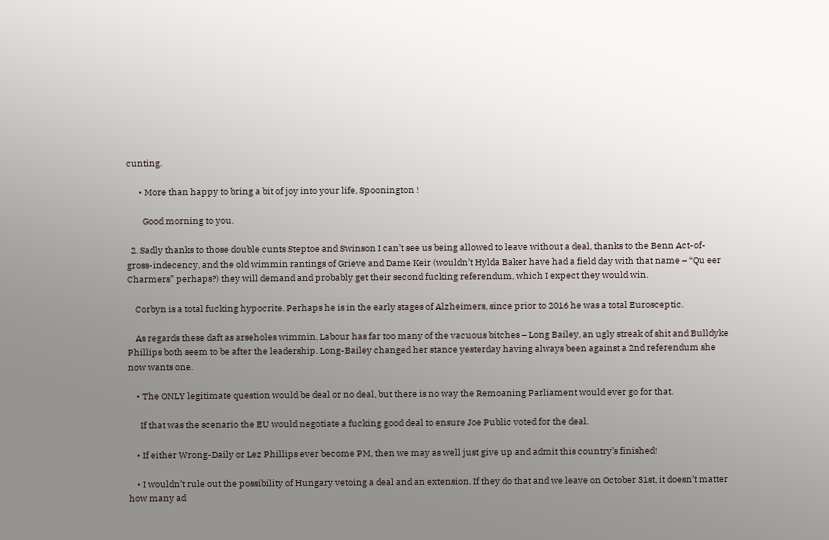cunting.

      • More than happy to bring a bit of joy into your life, Spoonington !

        Good morning to you.

  2. Sadly thanks to those double cunts Steptoe and Swinson I can’t see us being allowed to leave without a deal, thanks to the Benn Act-of-gross-indecency, and the old wimmin rantings of Grieve and Dame Keir (wouldn’t Hylda Baker have had a field day with that name – “Qu eer Charmers” perhaps?) they will demand and probably get their second fucking referendum, which I expect they would win.

    Corbyn is a total fucking hypocrite. Perhaps he is in the early stages of Alzheimers, since prior to 2016 he was a total Eurosceptic.

    As regards these daft as arseholes wimmin, Labour has far too many of the vacuous bitches – Long Bailey, an ugly streak of shit and Bulldyke Phillips both seem to be after the leadership. Long-Bailey changed her stance yesterday having always been against a 2nd referendum she now wants one.

    • The ONLY legitimate question would be deal or no deal, but there is no way the Remoaning Parliament would ever go for that.

      If that was the scenario the EU would negotiate a fucking good deal to ensure Joe Public voted for the deal.

    • If either Wrong-Daily or Lez Phillips ever become PM, then we may as well just give up and admit this country’s finished!

    • I wouldn’t rule out the possibility of Hungary vetoing a deal and an extension. If they do that and we leave on October 31st, it doesn’t matter how many ad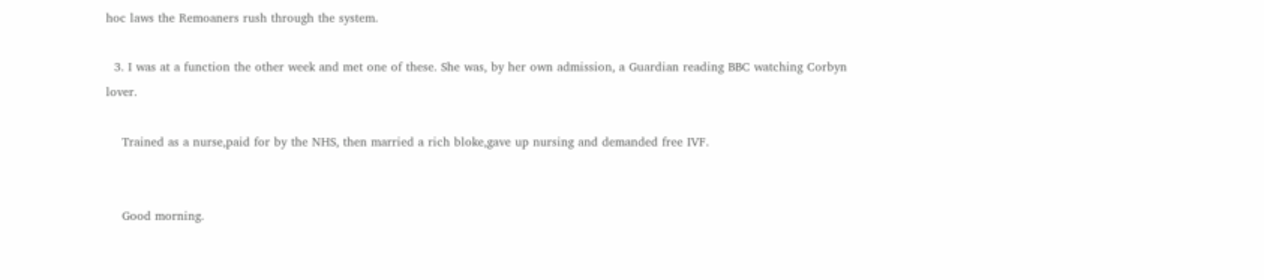hoc laws the Remoaners rush through the system.

  3. I was at a function the other week and met one of these. She was, by her own admission, a Guardian reading BBC watching Corbyn lover.

    Trained as a nurse,paid for by the NHS, then married a rich bloke,gave up nursing and demanded free IVF.


    Good morning.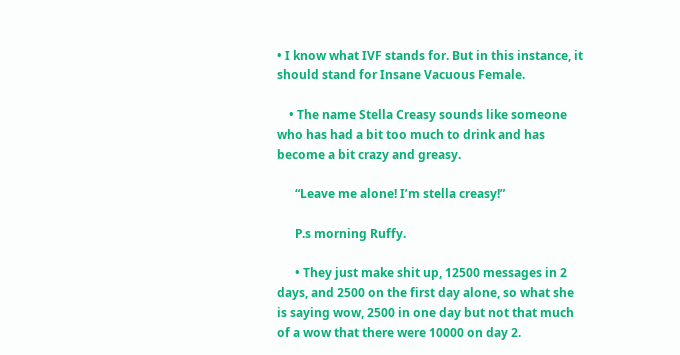• I know what IVF stands for. But in this instance, it should stand for Insane Vacuous Female.

    • The name Stella Creasy sounds like someone who has had a bit too much to drink and has become a bit crazy and greasy.

      “Leave me alone! I’m stella creasy!”

      P.s morning Ruffy.

      • They just make shit up, 12500 messages in 2 days, and 2500 on the first day alone, so what she is saying wow, 2500 in one day but not that much of a wow that there were 10000 on day 2.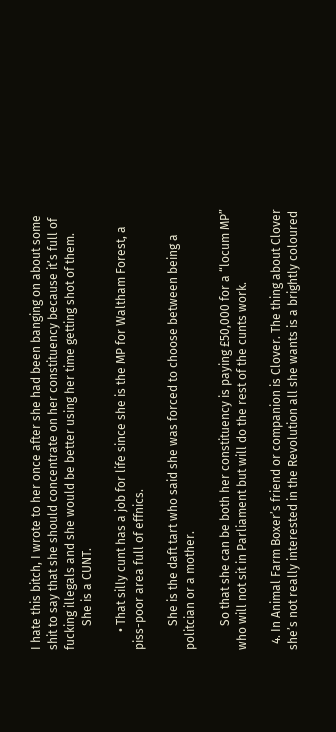I hate this bitch, I wrote to her once after she had been banging on about some shit to say that she should concentrate on her constituency because it’s full of fucking illegals and she would be better using her time getting shot of them.
        She is a CUNT.

      • That silly cunt has a job for life since she is the MP for Waltham Forest, a piss-poor area full of effnics.

        She is the daft tart who said she was forced to choose between being a politcian or a mother.

        So that she can be both her constituency is paying £50,000 for a “locum MP” who will not sit in Parliament but will do the rest of the cunts work.

  4. In Animal Farm Boxer’s friend or companion is Clover. The thing about Clover she’s not really interested in the Revolution all she wants is a brightly coloured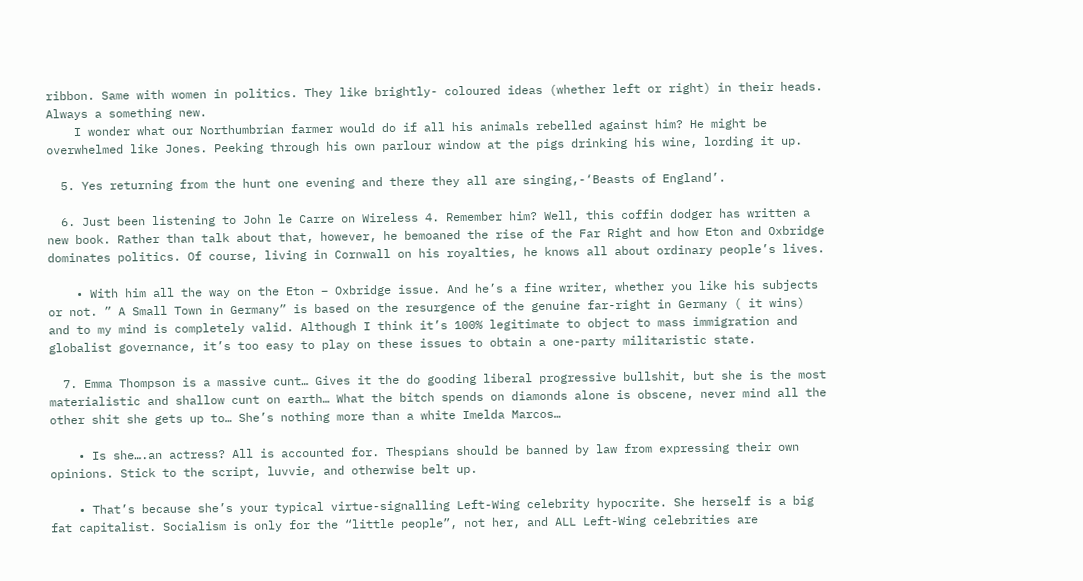ribbon. Same with women in politics. They like brightly- coloured ideas (whether left or right) in their heads. Always a something new.
    I wonder what our Northumbrian farmer would do if all his animals rebelled against him? He might be overwhelmed like Jones. Peeking through his own parlour window at the pigs drinking his wine, lording it up.

  5. Yes returning from the hunt one evening and there they all are singing,-‘Beasts of England’.

  6. Just been listening to John le Carre on Wireless 4. Remember him? Well, this coffin dodger has written a new book. Rather than talk about that, however, he bemoaned the rise of the Far Right and how Eton and Oxbridge dominates politics. Of course, living in Cornwall on his royalties, he knows all about ordinary people’s lives.

    • With him all the way on the Eton – Oxbridge issue. And he’s a fine writer, whether you like his subjects or not. ” A Small Town in Germany” is based on the resurgence of the genuine far-right in Germany ( it wins) and to my mind is completely valid. Although I think it’s 100% legitimate to object to mass immigration and globalist governance, it’s too easy to play on these issues to obtain a one-party militaristic state.

  7. Emma Thompson is a massive cunt… Gives it the do gooding liberal progressive bullshit, but she is the most materialistic and shallow cunt on earth… What the bitch spends on diamonds alone is obscene, never mind all the other shit she gets up to… She’s nothing more than a white Imelda Marcos…

    • Is she….an actress? All is accounted for. Thespians should be banned by law from expressing their own opinions. Stick to the script, luvvie, and otherwise belt up.

    • That’s because she’s your typical virtue-signalling Left-Wing celebrity hypocrite. She herself is a big fat capitalist. Socialism is only for the “little people”, not her, and ALL Left-Wing celebrities are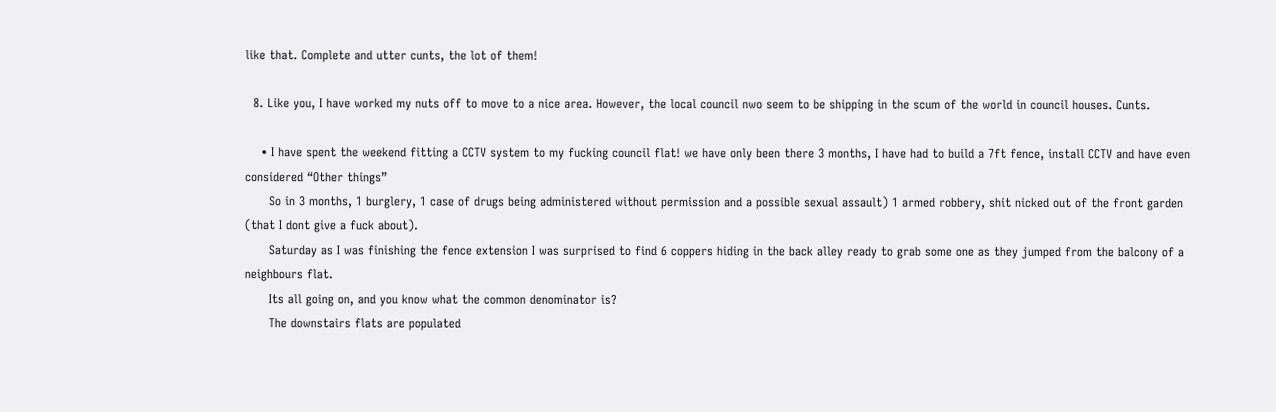like that. Complete and utter cunts, the lot of them!

  8. Like you, I have worked my nuts off to move to a nice area. However, the local council nwo seem to be shipping in the scum of the world in council houses. Cunts.

    • I have spent the weekend fitting a CCTV system to my fucking council flat! we have only been there 3 months, I have had to build a 7ft fence, install CCTV and have even considered “Other things”
      So in 3 months, 1 burglery, 1 case of drugs being administered without permission and a possible sexual assault) 1 armed robbery, shit nicked out of the front garden (that I dont give a fuck about).
      Saturday as I was finishing the fence extension I was surprised to find 6 coppers hiding in the back alley ready to grab some one as they jumped from the balcony of a neighbours flat.
      Its all going on, and you know what the common denominator is?
      The downstairs flats are populated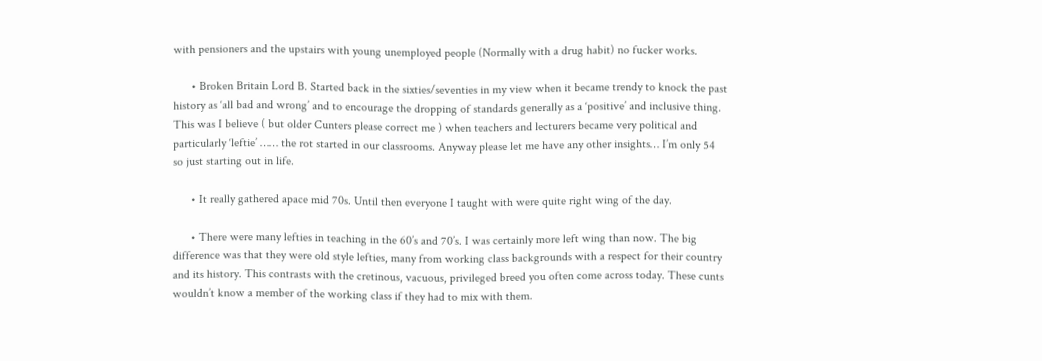with pensioners and the upstairs with young unemployed people (Normally with a drug habit) no fucker works.

      • Broken Britain Lord B. Started back in the sixties/seventies in my view when it became trendy to knock the past history as ‘all bad and wrong’ and to encourage the dropping of standards generally as a ‘positive’ and inclusive thing. This was I believe ( but older Cunters please correct me ) when teachers and lecturers became very political and particularly ‘leftie’ …… the rot started in our classrooms. Anyway please let me have any other insights… I’m only 54 so just starting out in life.

      • It really gathered apace mid 70s. Until then everyone I taught with were quite right wing of the day.

      • There were many lefties in teaching in the 60’s and 70’s. I was certainly more left wing than now. The big difference was that they were old style lefties, many from working class backgrounds with a respect for their country and its history. This contrasts with the cretinous, vacuous, privileged breed you often come across today. These cunts wouldn’t know a member of the working class if they had to mix with them.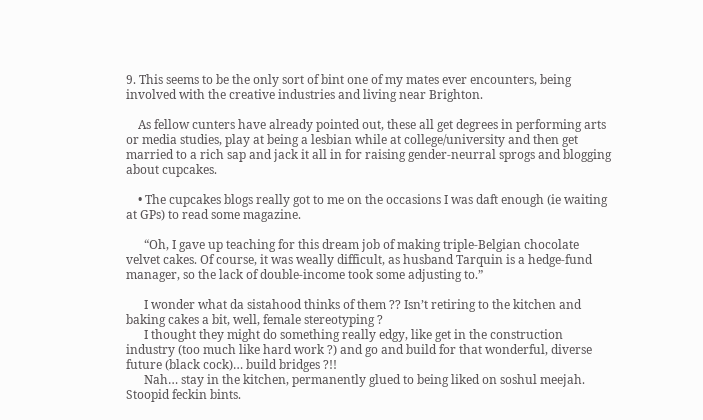9. This seems to be the only sort of bint one of my mates ever encounters, being involved with the creative industries and living near Brighton.

    As fellow cunters have already pointed out, these all get degrees in performing arts or media studies, play at being a lesbian while at college/university and then get married to a rich sap and jack it all in for raising gender-neurral sprogs and blogging about cupcakes.

    • The cupcakes blogs really got to me on the occasions I was daft enough (ie waiting at GPs) to read some magazine.

      “Oh, I gave up teaching for this dream job of making triple-Belgian chocolate velvet cakes. Of course, it was weally difficult, as husband Tarquin is a hedge-fund manager, so the lack of double-income took some adjusting to.”

      I wonder what da sistahood thinks of them ?? Isn’t retiring to the kitchen and baking cakes a bit, well, female stereotyping ?
      I thought they might do something really edgy, like get in the construction industry (too much like hard work ?) and go and build for that wonderful, diverse future (black cock)… build bridges ?!!
      Nah… stay in the kitchen, permanently glued to being liked on soshul meejah. Stoopid feckin bints.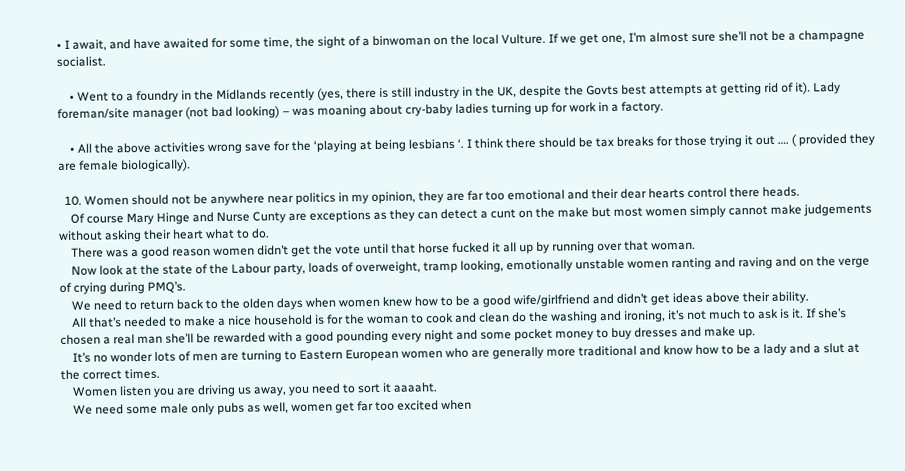• I await, and have awaited for some time, the sight of a binwoman on the local Vulture. If we get one, I’m almost sure she’ll not be a champagne socialist.

    • Went to a foundry in the Midlands recently (yes, there is still industry in the UK, despite the Govts best attempts at getting rid of it). Lady foreman/site manager (not bad looking) – was moaning about cry-baby ladies turning up for work in a factory.

    • All the above activities wrong save for the ‘playing at being lesbians ‘. I think there should be tax breaks for those trying it out …. ( provided they are female biologically).

  10. Women should not be anywhere near politics in my opinion, they are far too emotional and their dear hearts control there heads.
    Of course Mary Hinge and Nurse Cunty are exceptions as they can detect a cunt on the make but most women simply cannot make judgements without asking their heart what to do.
    There was a good reason women didn’t get the vote until that horse fucked it all up by running over that woman.
    Now look at the state of the Labour party, loads of overweight, tramp looking, emotionally unstable women ranting and raving and on the verge of crying during PMQ’s.
    We need to return back to the olden days when women knew how to be a good wife/girlfriend and didn’t get ideas above their ability.
    All that’s needed to make a nice household is for the woman to cook and clean do the washing and ironing, it’s not much to ask is it. If she’s chosen a real man she’ll be rewarded with a good pounding every night and some pocket money to buy dresses and make up.
    It’s no wonder lots of men are turning to Eastern European women who are generally more traditional and know how to be a lady and a slut at the correct times.
    Women listen you are driving us away, you need to sort it aaaaht.
    We need some male only pubs as well, women get far too excited when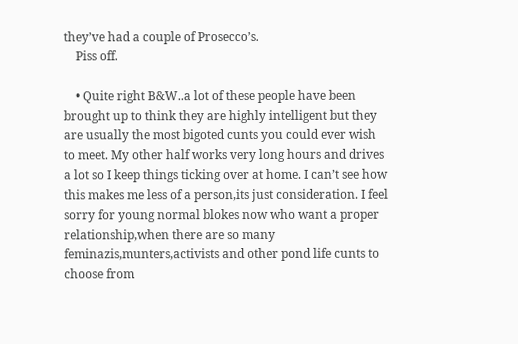they’ve had a couple of Prosecco’s.
    Piss off.

    • Quite right B&W..a lot of these people have been brought up to think they are highly intelligent but they are usually the most bigoted cunts you could ever wish to meet. My other half works very long hours and drives a lot so I keep things ticking over at home. I can’t see how this makes me less of a person,its just consideration. I feel sorry for young normal blokes now who want a proper relationship,when there are so many feminazis,munters,activists and other pond life cunts to choose from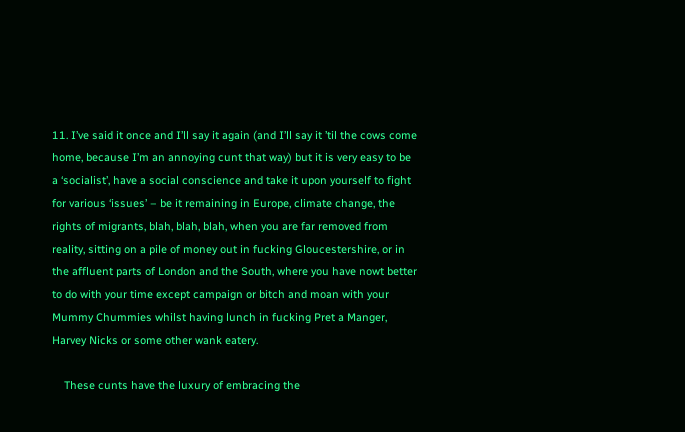11. I’ve said it once and I’ll say it again (and I’ll say it ’til the cows come home, because I’m an annoying cunt that way) but it is very easy to be a ‘socialist’, have a social conscience and take it upon yourself to fight for various ‘issues’ – be it remaining in Europe, climate change, the rights of migrants, blah, blah, blah, when you are far removed from reality, sitting on a pile of money out in fucking Gloucestershire, or in the affluent parts of London and the South, where you have nowt better to do with your time except campaign or bitch and moan with your Mummy Chummies whilst having lunch in fucking Pret a Manger, Harvey Nicks or some other wank eatery.

    These cunts have the luxury of embracing the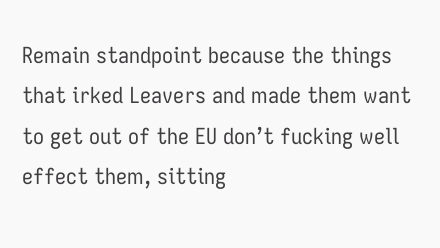Remain standpoint because the things that irked Leavers and made them want to get out of the EU don’t fucking well effect them, sitting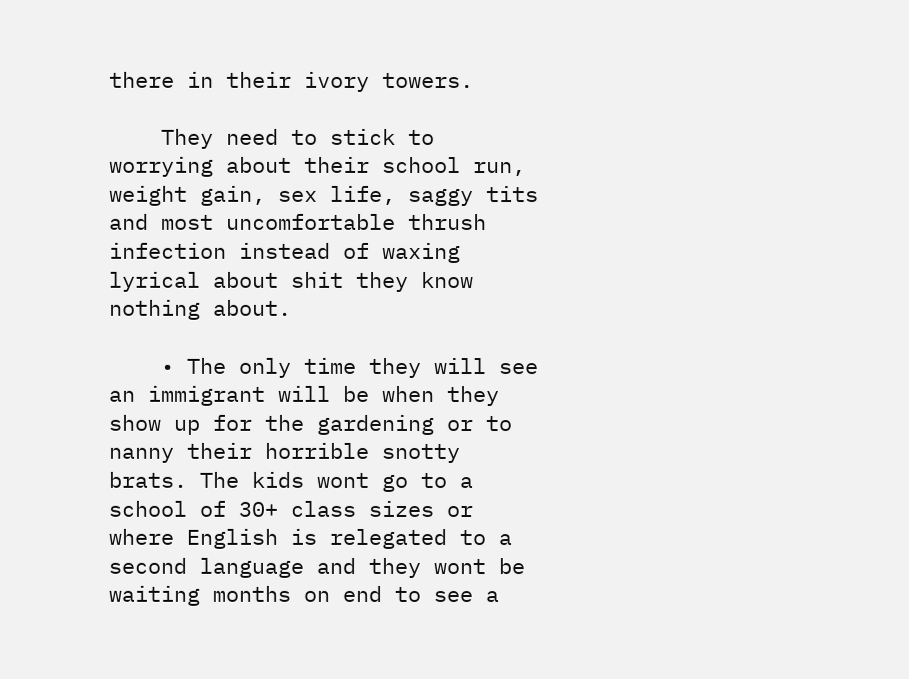there in their ivory towers.

    They need to stick to worrying about their school run, weight gain, sex life, saggy tits and most uncomfortable thrush infection instead of waxing lyrical about shit they know nothing about.

    • The only time they will see an immigrant will be when they show up for the gardening or to nanny their horrible snotty brats. The kids wont go to a school of 30+ class sizes or where English is relegated to a second language and they wont be waiting months on end to see a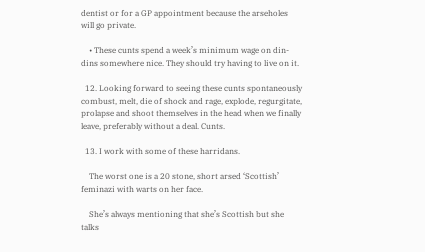dentist or for a GP appointment because the arseholes will go private.

    • These cunts spend a week’s minimum wage on din-dins somewhere nice. They should try having to live on it.

  12. Looking forward to seeing these cunts spontaneously combust, melt, die of shock and rage, explode, regurgitate, prolapse and shoot themselves in the head when we finally leave, preferably without a deal. Cunts.

  13. I work with some of these harridans.

    The worst one is a 20 stone, short arsed ‘Scottish’ feminazi with warts on her face.

    She’s always mentioning that she’s Scottish but she talks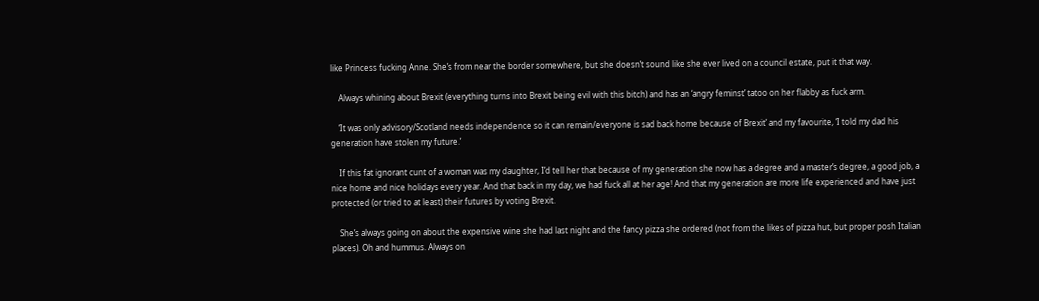like Princess fucking Anne. She’s from near the border somewhere, but she doesn’t sound like she ever lived on a council estate, put it that way.

    Always whining about Brexit (everything turns into Brexit being evil with this bitch) and has an ‘angry feminst’ tatoo on her flabby as fuck arm.

    ‘It was only advisory/Scotland needs independence so it can remain/everyone is sad back home because of Brexit’ and my favourite, ‘I told my dad his generation have stolen my future.’

    If this fat ignorant cunt of a woman was my daughter, I’d tell her that because of my generation she now has a degree and a master’s degree, a good job, a nice home and nice holidays every year. And that back in my day, we had fuck all at her age! And that my generation are more life experienced and have just protected (or tried to at least) their futures by voting Brexit.

    She’s always going on about the expensive wine she had last night and the fancy pizza she ordered (not from the likes of pizza hut, but proper posh Italian places). Oh and hummus. Always on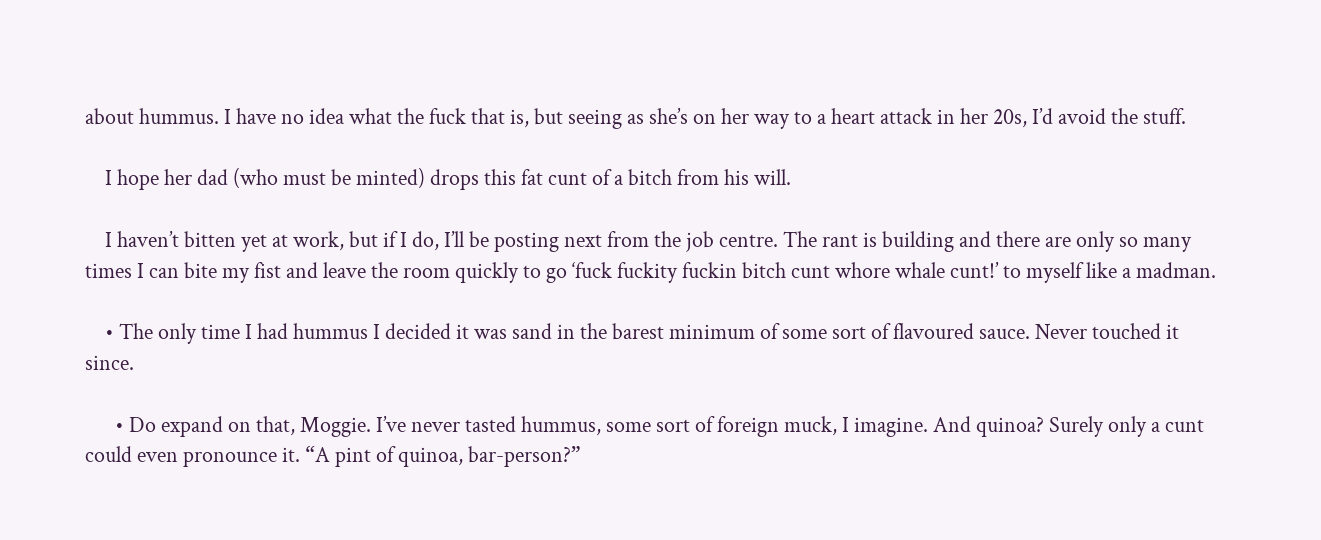about hummus. I have no idea what the fuck that is, but seeing as she’s on her way to a heart attack in her 20s, I’d avoid the stuff.

    I hope her dad (who must be minted) drops this fat cunt of a bitch from his will.

    I haven’t bitten yet at work, but if I do, I’ll be posting next from the job centre. The rant is building and there are only so many times I can bite my fist and leave the room quickly to go ‘fuck fuckity fuckin bitch cunt whore whale cunt!’ to myself like a madman.

    • The only time I had hummus I decided it was sand in the barest minimum of some sort of flavoured sauce. Never touched it since.

      • Do expand on that, Moggie. I’ve never tasted hummus, some sort of foreign muck, I imagine. And quinoa? Surely only a cunt could even pronounce it. “A pint of quinoa, bar-person?”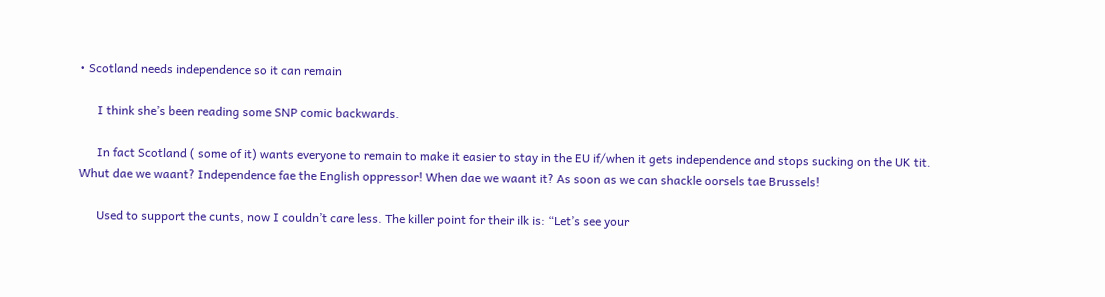• Scotland needs independence so it can remain

      I think she’s been reading some SNP comic backwards.

      In fact Scotland ( some of it) wants everyone to remain to make it easier to stay in the EU if/when it gets independence and stops sucking on the UK tit. Whut dae we waant? Independence fae the English oppressor! When dae we waant it? As soon as we can shackle oorsels tae Brussels!

      Used to support the cunts, now I couldn’t care less. The killer point for their ilk is: “Let’s see your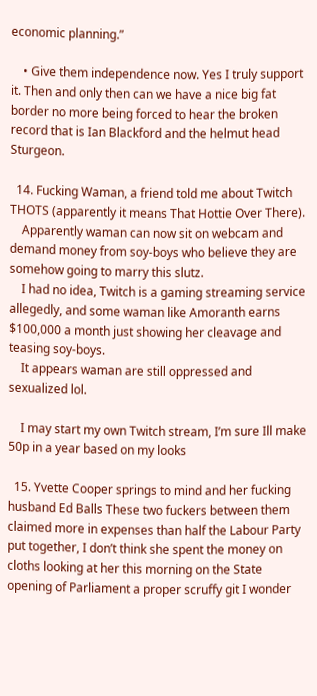economic planning.”

    • Give them independence now. Yes I truly support it. Then and only then can we have a nice big fat border no more being forced to hear the broken record that is Ian Blackford and the helmut head Sturgeon.

  14. Fucking Waman, a friend told me about Twitch THOTS (apparently it means That Hottie Over There).
    Apparently waman can now sit on webcam and demand money from soy-boys who believe they are somehow going to marry this slutz.
    I had no idea, Twitch is a gaming streaming service allegedly, and some waman like Amoranth earns $100,000 a month just showing her cleavage and teasing soy-boys.
    It appears waman are still oppressed and sexualized lol.

    I may start my own Twitch stream, I’m sure Ill make 50p in a year based on my looks

  15. Yvette Cooper springs to mind and her fucking husband Ed Balls These two fuckers between them claimed more in expenses than half the Labour Party put together, I don’t think she spent the money on cloths looking at her this morning on the State opening of Parliament a proper scruffy git I wonder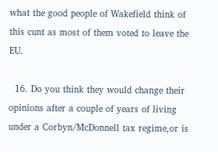what the good people of Wakefield think of this cunt as most of them voted to leave the EU.

  16. Do you think they would change their opinions after a couple of years of living under a Corbyn/McDonnell tax regime,or is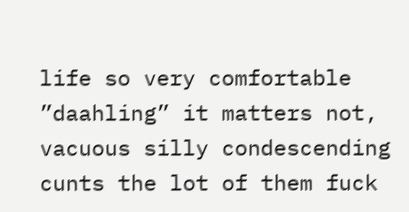life so very comfortable ”daahling” it matters not, vacuous silly condescending cunts the lot of them fuck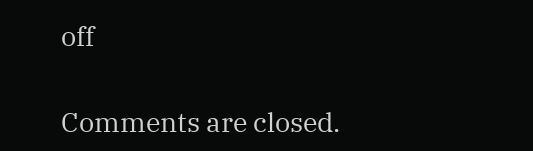off

Comments are closed.